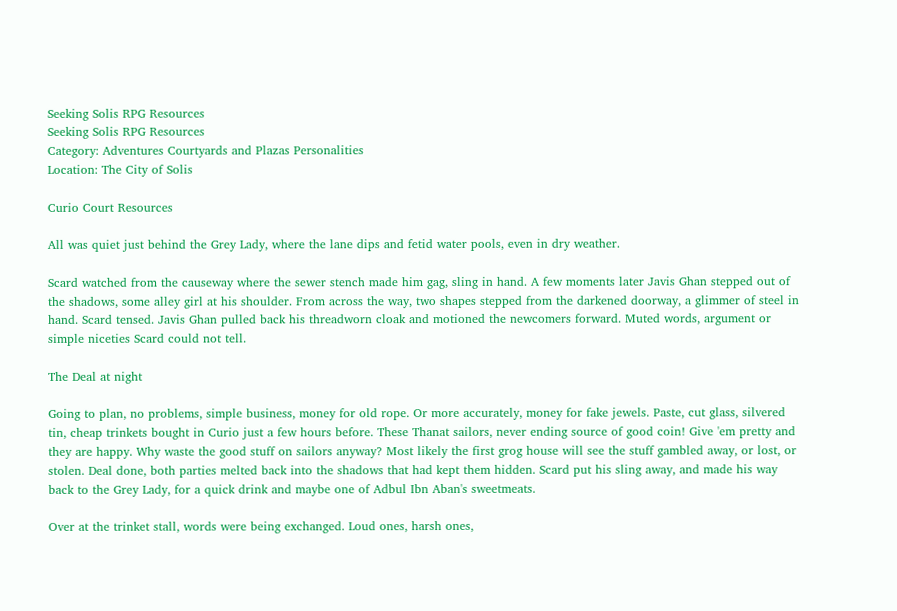Seeking Solis RPG Resources
Seeking Solis RPG Resources
Category: Adventures Courtyards and Plazas Personalities
Location: The City of Solis

Curio Court Resources

All was quiet just behind the Grey Lady, where the lane dips and fetid water pools, even in dry weather.

Scard watched from the causeway where the sewer stench made him gag, sling in hand. A few moments later Javis Ghan stepped out of the shadows, some alley girl at his shoulder. From across the way, two shapes stepped from the darkened doorway, a glimmer of steel in hand. Scard tensed. Javis Ghan pulled back his threadworn cloak and motioned the newcomers forward. Muted words, argument or simple niceties Scard could not tell.

The Deal at night

Going to plan, no problems, simple business, money for old rope. Or more accurately, money for fake jewels. Paste, cut glass, silvered tin, cheap trinkets bought in Curio just a few hours before. These Thanat sailors, never ending source of good coin! Give 'em pretty and they are happy. Why waste the good stuff on sailors anyway? Most likely the first grog house will see the stuff gambled away, or lost, or stolen. Deal done, both parties melted back into the shadows that had kept them hidden. Scard put his sling away, and made his way back to the Grey Lady, for a quick drink and maybe one of Adbul Ibn Aban's sweetmeats.

Over at the trinket stall, words were being exchanged. Loud ones, harsh ones,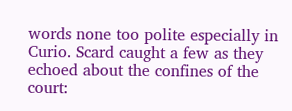words none too polite especially in Curio. Scard caught a few as they echoed about the confines of the court: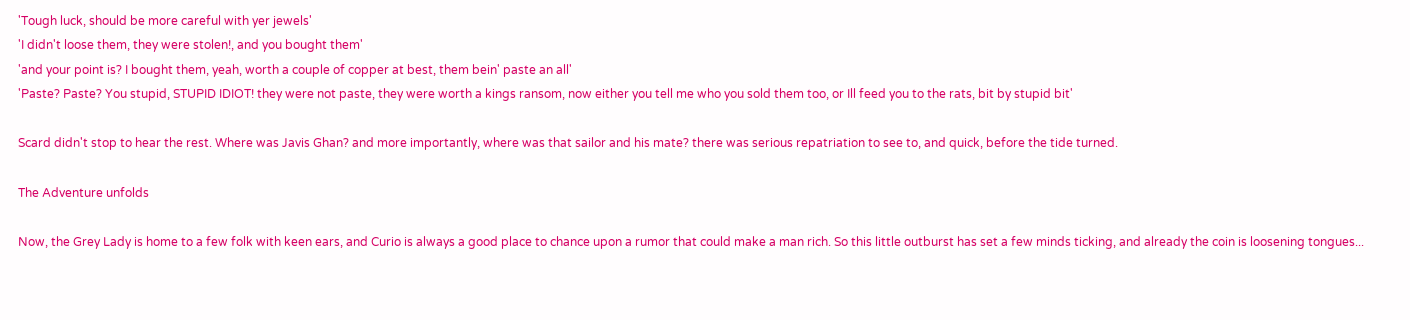'Tough luck, should be more careful with yer jewels'
'I didn't loose them, they were stolen!, and you bought them'
'and your point is? I bought them, yeah, worth a couple of copper at best, them bein' paste an all'
'Paste? Paste? You stupid, STUPID IDIOT! they were not paste, they were worth a kings ransom, now either you tell me who you sold them too, or Ill feed you to the rats, bit by stupid bit'

Scard didn't stop to hear the rest. Where was Javis Ghan? and more importantly, where was that sailor and his mate? there was serious repatriation to see to, and quick, before the tide turned.

The Adventure unfolds

Now, the Grey Lady is home to a few folk with keen ears, and Curio is always a good place to chance upon a rumor that could make a man rich. So this little outburst has set a few minds ticking, and already the coin is loosening tongues...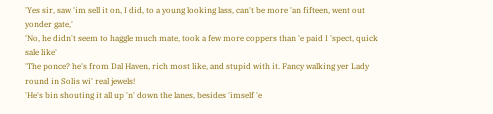'Yes sir, saw 'im sell it on, I did, to a young looking lass, can't be more 'an fifteen, went out yonder gate,'
'No, he didn't seem to haggle much mate, took a few more coppers than 'e paid I 'spect, quick sale like'
'The ponce? he's from Dal Haven, rich most like, and stupid with it. Fancy walking yer Lady round in Solis wi' real jewels!
'He's bin shouting it all up 'n' down the lanes, besides 'imself 'e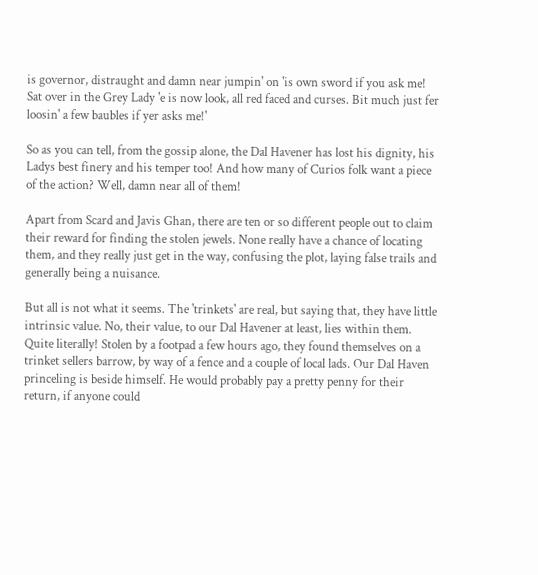is governor, distraught and damn near jumpin' on 'is own sword if you ask me! Sat over in the Grey Lady 'e is now look, all red faced and curses. Bit much just fer loosin' a few baubles if yer asks me!'

So as you can tell, from the gossip alone, the Dal Havener has lost his dignity, his Ladys best finery and his temper too! And how many of Curios folk want a piece of the action? Well, damn near all of them!

Apart from Scard and Javis Ghan, there are ten or so different people out to claim their reward for finding the stolen jewels. None really have a chance of locating them, and they really just get in the way, confusing the plot, laying false trails and generally being a nuisance.

But all is not what it seems. The 'trinkets' are real, but saying that, they have little intrinsic value. No, their value, to our Dal Havener at least, lies within them. Quite literally! Stolen by a footpad a few hours ago, they found themselves on a trinket sellers barrow, by way of a fence and a couple of local lads. Our Dal Haven princeling is beside himself. He would probably pay a pretty penny for their return, if anyone could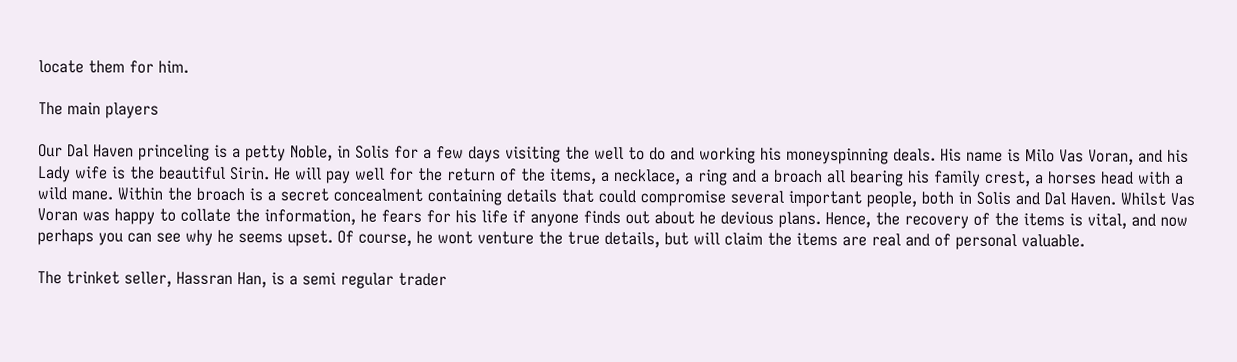locate them for him.

The main players

Our Dal Haven princeling is a petty Noble, in Solis for a few days visiting the well to do and working his moneyspinning deals. His name is Milo Vas Voran, and his Lady wife is the beautiful Sirin. He will pay well for the return of the items, a necklace, a ring and a broach all bearing his family crest, a horses head with a wild mane. Within the broach is a secret concealment containing details that could compromise several important people, both in Solis and Dal Haven. Whilst Vas Voran was happy to collate the information, he fears for his life if anyone finds out about he devious plans. Hence, the recovery of the items is vital, and now perhaps you can see why he seems upset. Of course, he wont venture the true details, but will claim the items are real and of personal valuable.

The trinket seller, Hassran Han, is a semi regular trader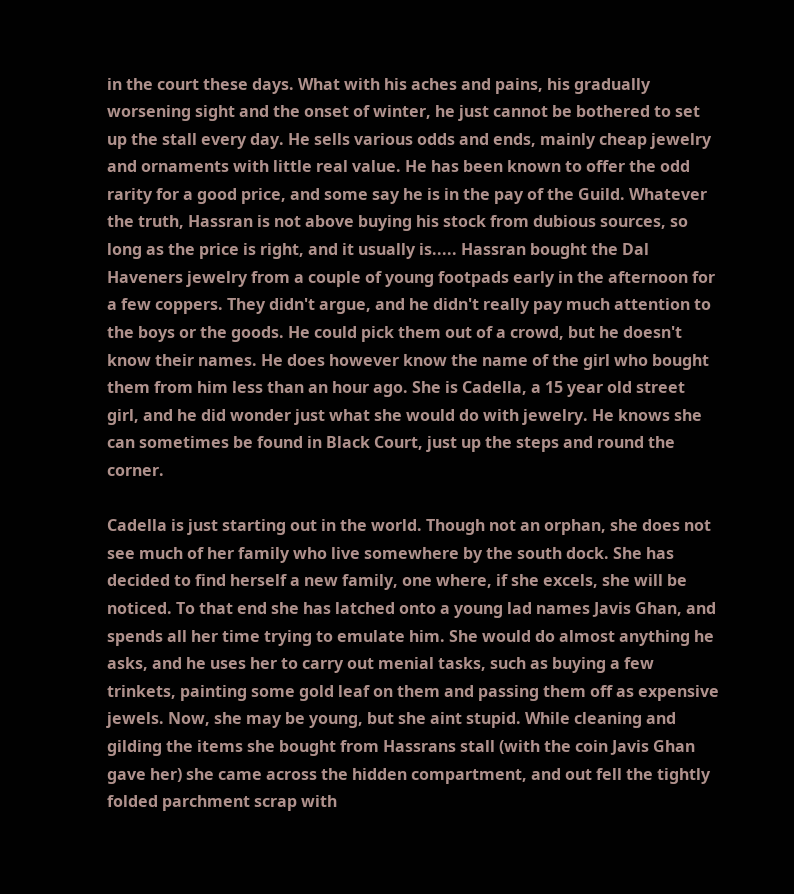in the court these days. What with his aches and pains, his gradually worsening sight and the onset of winter, he just cannot be bothered to set up the stall every day. He sells various odds and ends, mainly cheap jewelry and ornaments with little real value. He has been known to offer the odd rarity for a good price, and some say he is in the pay of the Guild. Whatever the truth, Hassran is not above buying his stock from dubious sources, so long as the price is right, and it usually is..... Hassran bought the Dal Haveners jewelry from a couple of young footpads early in the afternoon for a few coppers. They didn't argue, and he didn't really pay much attention to the boys or the goods. He could pick them out of a crowd, but he doesn't know their names. He does however know the name of the girl who bought them from him less than an hour ago. She is Cadella, a 15 year old street girl, and he did wonder just what she would do with jewelry. He knows she can sometimes be found in Black Court, just up the steps and round the corner.

Cadella is just starting out in the world. Though not an orphan, she does not see much of her family who live somewhere by the south dock. She has decided to find herself a new family, one where, if she excels, she will be noticed. To that end she has latched onto a young lad names Javis Ghan, and spends all her time trying to emulate him. She would do almost anything he asks, and he uses her to carry out menial tasks, such as buying a few trinkets, painting some gold leaf on them and passing them off as expensive jewels. Now, she may be young, but she aint stupid. While cleaning and gilding the items she bought from Hassrans stall (with the coin Javis Ghan gave her) she came across the hidden compartment, and out fell the tightly folded parchment scrap with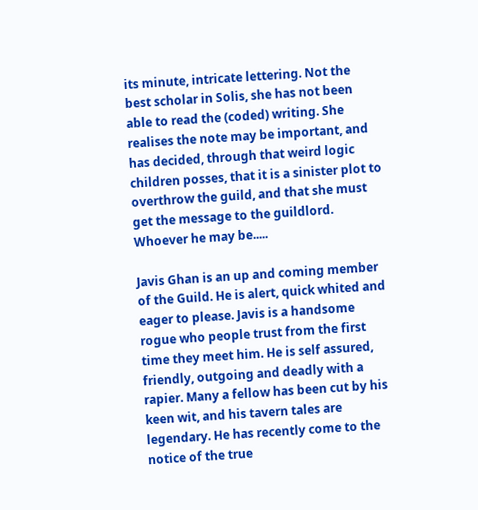its minute, intricate lettering. Not the best scholar in Solis, she has not been able to read the (coded) writing. She realises the note may be important, and has decided, through that weird logic children posses, that it is a sinister plot to overthrow the guild, and that she must get the message to the guildlord. Whoever he may be.....

Javis Ghan is an up and coming member of the Guild. He is alert, quick whited and eager to please. Javis is a handsome rogue who people trust from the first time they meet him. He is self assured, friendly, outgoing and deadly with a rapier. Many a fellow has been cut by his keen wit, and his tavern tales are legendary. He has recently come to the notice of the true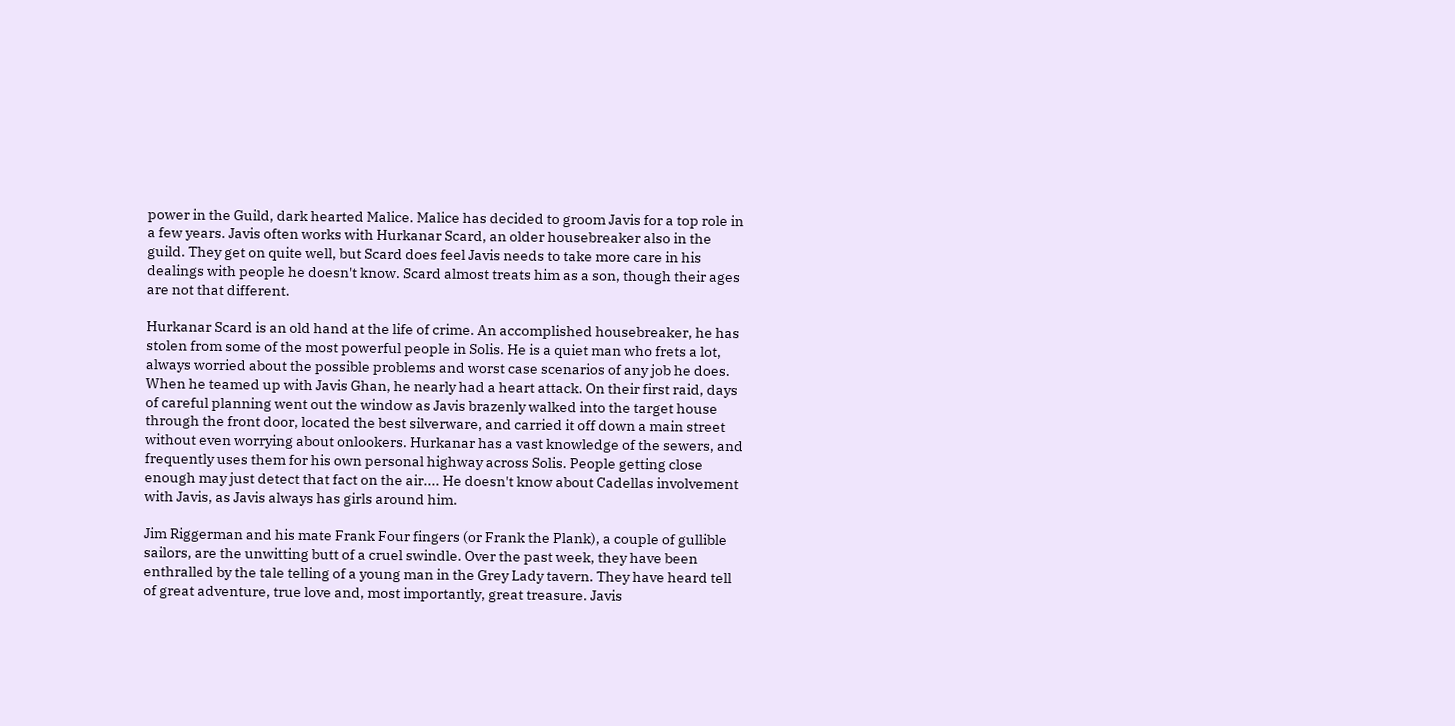power in the Guild, dark hearted Malice. Malice has decided to groom Javis for a top role in a few years. Javis often works with Hurkanar Scard, an older housebreaker also in the guild. They get on quite well, but Scard does feel Javis needs to take more care in his dealings with people he doesn't know. Scard almost treats him as a son, though their ages are not that different.

Hurkanar Scard is an old hand at the life of crime. An accomplished housebreaker, he has stolen from some of the most powerful people in Solis. He is a quiet man who frets a lot, always worried about the possible problems and worst case scenarios of any job he does. When he teamed up with Javis Ghan, he nearly had a heart attack. On their first raid, days of careful planning went out the window as Javis brazenly walked into the target house through the front door, located the best silverware, and carried it off down a main street without even worrying about onlookers. Hurkanar has a vast knowledge of the sewers, and frequently uses them for his own personal highway across Solis. People getting close enough may just detect that fact on the air.... He doesn't know about Cadellas involvement with Javis, as Javis always has girls around him.

Jim Riggerman and his mate Frank Four fingers (or Frank the Plank), a couple of gullible sailors, are the unwitting butt of a cruel swindle. Over the past week, they have been enthralled by the tale telling of a young man in the Grey Lady tavern. They have heard tell of great adventure, true love and, most importantly, great treasure. Javis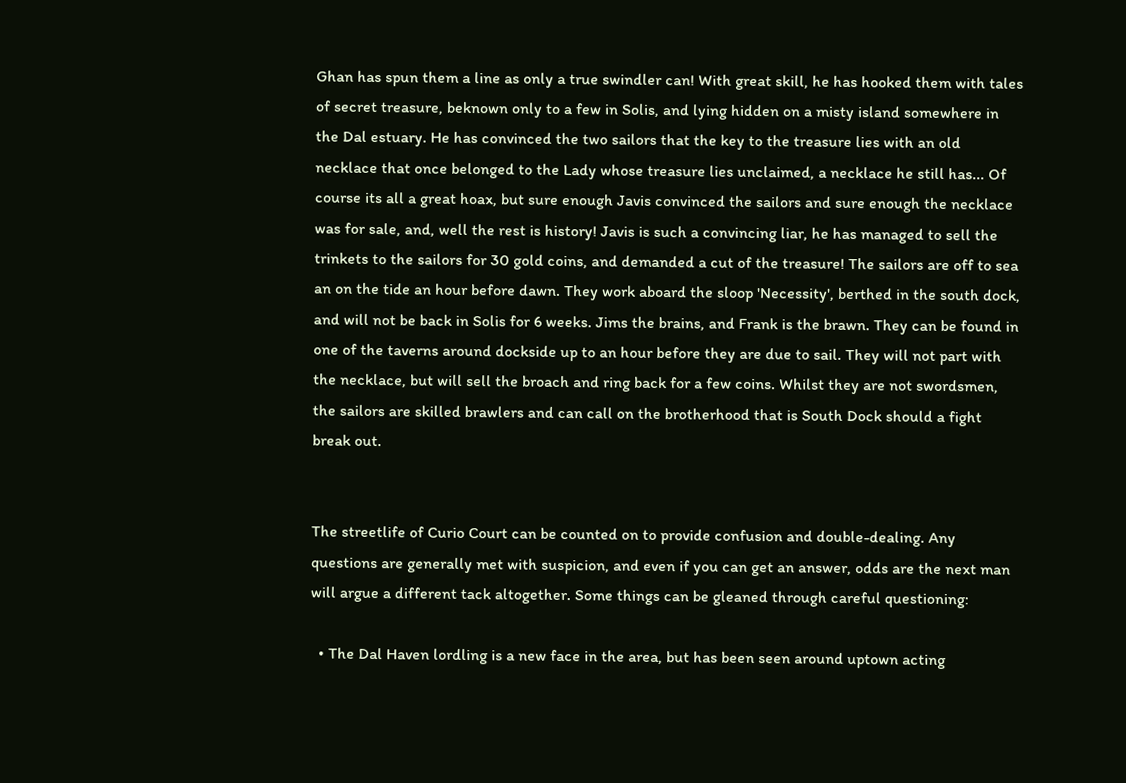Ghan has spun them a line as only a true swindler can! With great skill, he has hooked them with tales of secret treasure, beknown only to a few in Solis, and lying hidden on a misty island somewhere in the Dal estuary. He has convinced the two sailors that the key to the treasure lies with an old necklace that once belonged to the Lady whose treasure lies unclaimed, a necklace he still has... Of course its all a great hoax, but sure enough Javis convinced the sailors and sure enough the necklace was for sale, and, well the rest is history! Javis is such a convincing liar, he has managed to sell the trinkets to the sailors for 30 gold coins, and demanded a cut of the treasure! The sailors are off to sea an on the tide an hour before dawn. They work aboard the sloop 'Necessity', berthed in the south dock, and will not be back in Solis for 6 weeks. Jims the brains, and Frank is the brawn. They can be found in one of the taverns around dockside up to an hour before they are due to sail. They will not part with the necklace, but will sell the broach and ring back for a few coins. Whilst they are not swordsmen, the sailors are skilled brawlers and can call on the brotherhood that is South Dock should a fight break out.


The streetlife of Curio Court can be counted on to provide confusion and double-dealing. Any questions are generally met with suspicion, and even if you can get an answer, odds are the next man will argue a different tack altogether. Some things can be gleaned through careful questioning:

  • The Dal Haven lordling is a new face in the area, but has been seen around uptown acting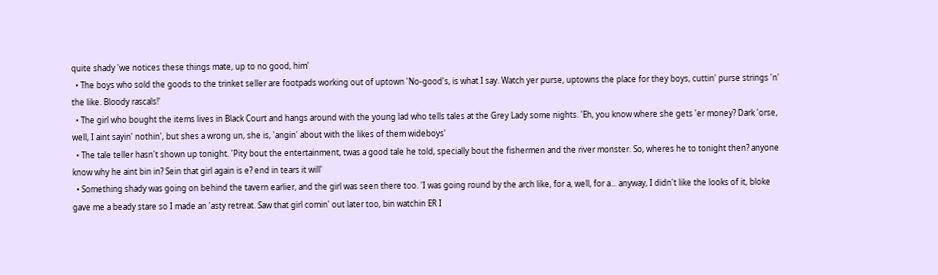quite shady 'we notices these things mate, up to no good, him'
  • The boys who sold the goods to the trinket seller are footpads working out of uptown 'No-good's, is what I say. Watch yer purse, uptowns the place for they boys, cuttin' purse strings 'n' the like. Bloody rascals!'
  • The girl who bought the items lives in Black Court and hangs around with the young lad who tells tales at the Grey Lady some nights. 'Eh, you know where she gets 'er money? Dark 'orse, well, I aint sayin' nothin', but shes a wrong un, she is, 'angin' about with the likes of them wideboys'
  • The tale teller hasn't shown up tonight. 'Pity bout the entertainment, twas a good tale he told, specially bout the fishermen and the river monster. So, wheres he to tonight then? anyone know why he aint bin in? Sein that girl again is e? end in tears it will'
  • Something shady was going on behind the tavern earlier, and the girl was seen there too. 'I was going round by the arch like, for a, well, for a... anyway, I didn't like the looks of it, bloke gave me a beady stare so I made an 'asty retreat. Saw that girl comin' out later too, bin watchin ER I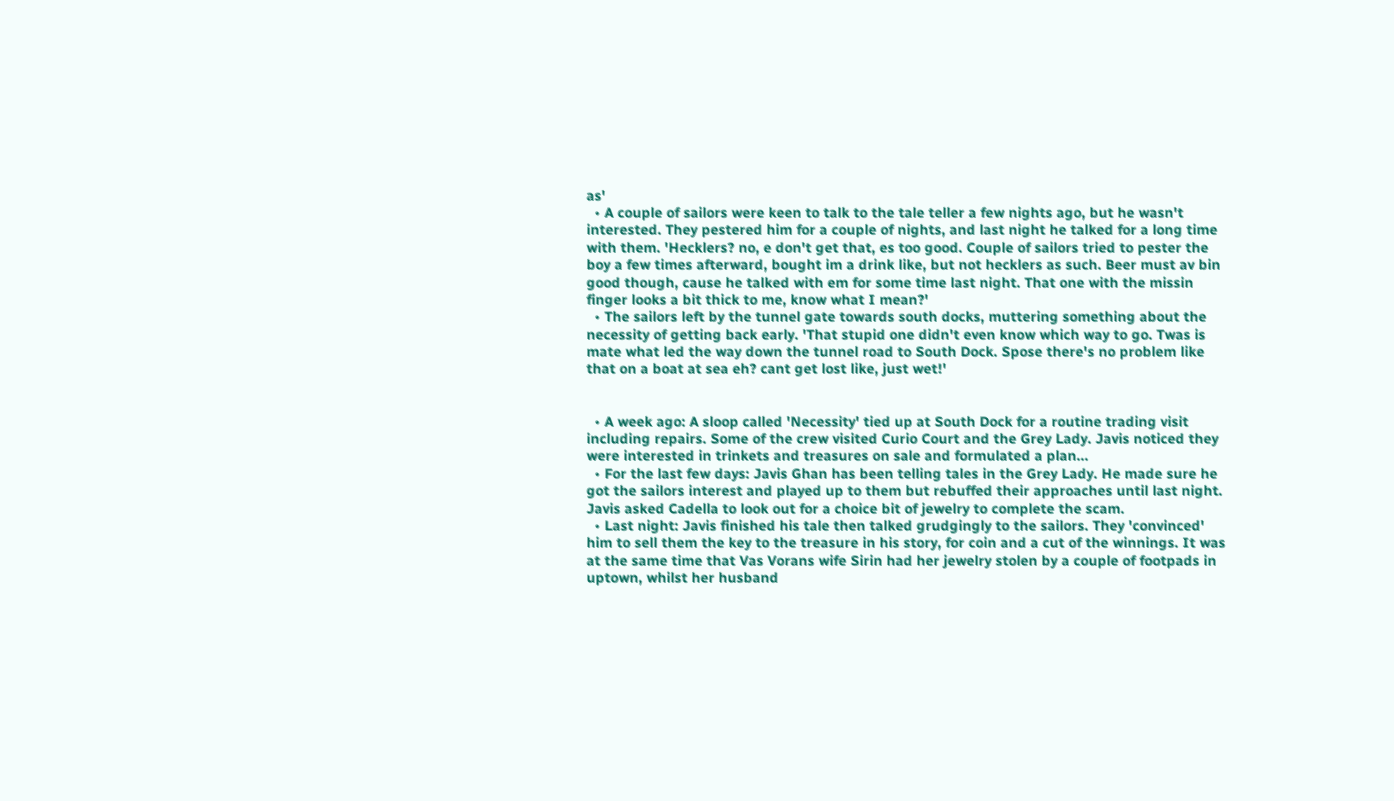as'
  • A couple of sailors were keen to talk to the tale teller a few nights ago, but he wasn't interested. They pestered him for a couple of nights, and last night he talked for a long time with them. 'Hecklers? no, e don't get that, es too good. Couple of sailors tried to pester the boy a few times afterward, bought im a drink like, but not hecklers as such. Beer must av bin good though, cause he talked with em for some time last night. That one with the missin finger looks a bit thick to me, know what I mean?'
  • The sailors left by the tunnel gate towards south docks, muttering something about the necessity of getting back early. 'That stupid one didn't even know which way to go. Twas is mate what led the way down the tunnel road to South Dock. Spose there's no problem like that on a boat at sea eh? cant get lost like, just wet!'


  • A week ago: A sloop called 'Necessity' tied up at South Dock for a routine trading visit including repairs. Some of the crew visited Curio Court and the Grey Lady. Javis noticed they were interested in trinkets and treasures on sale and formulated a plan...
  • For the last few days: Javis Ghan has been telling tales in the Grey Lady. He made sure he got the sailors interest and played up to them but rebuffed their approaches until last night. Javis asked Cadella to look out for a choice bit of jewelry to complete the scam.
  • Last night: Javis finished his tale then talked grudgingly to the sailors. They 'convinced' him to sell them the key to the treasure in his story, for coin and a cut of the winnings. It was at the same time that Vas Vorans wife Sirin had her jewelry stolen by a couple of footpads in uptown, whilst her husband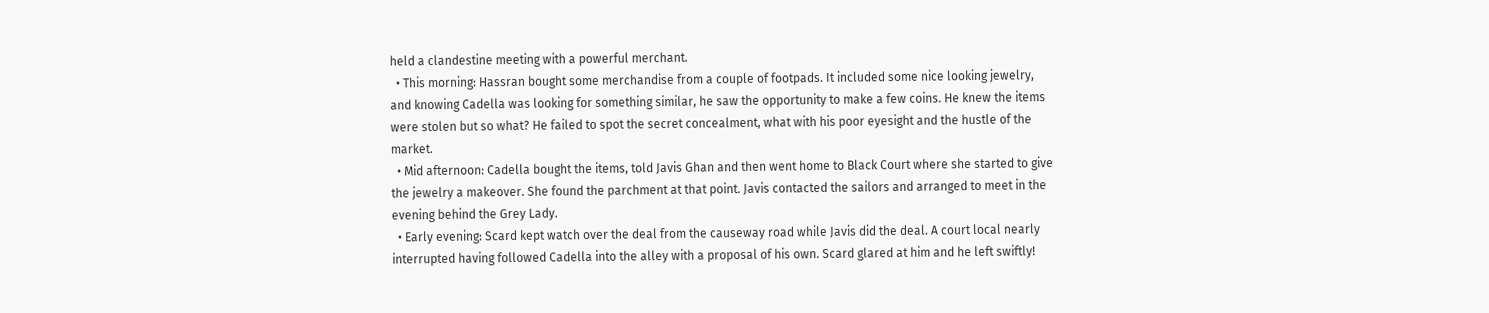held a clandestine meeting with a powerful merchant.
  • This morning: Hassran bought some merchandise from a couple of footpads. It included some nice looking jewelry, and knowing Cadella was looking for something similar, he saw the opportunity to make a few coins. He knew the items were stolen but so what? He failed to spot the secret concealment, what with his poor eyesight and the hustle of the market.
  • Mid afternoon: Cadella bought the items, told Javis Ghan and then went home to Black Court where she started to give the jewelry a makeover. She found the parchment at that point. Javis contacted the sailors and arranged to meet in the evening behind the Grey Lady.
  • Early evening: Scard kept watch over the deal from the causeway road while Javis did the deal. A court local nearly interrupted having followed Cadella into the alley with a proposal of his own. Scard glared at him and he left swiftly!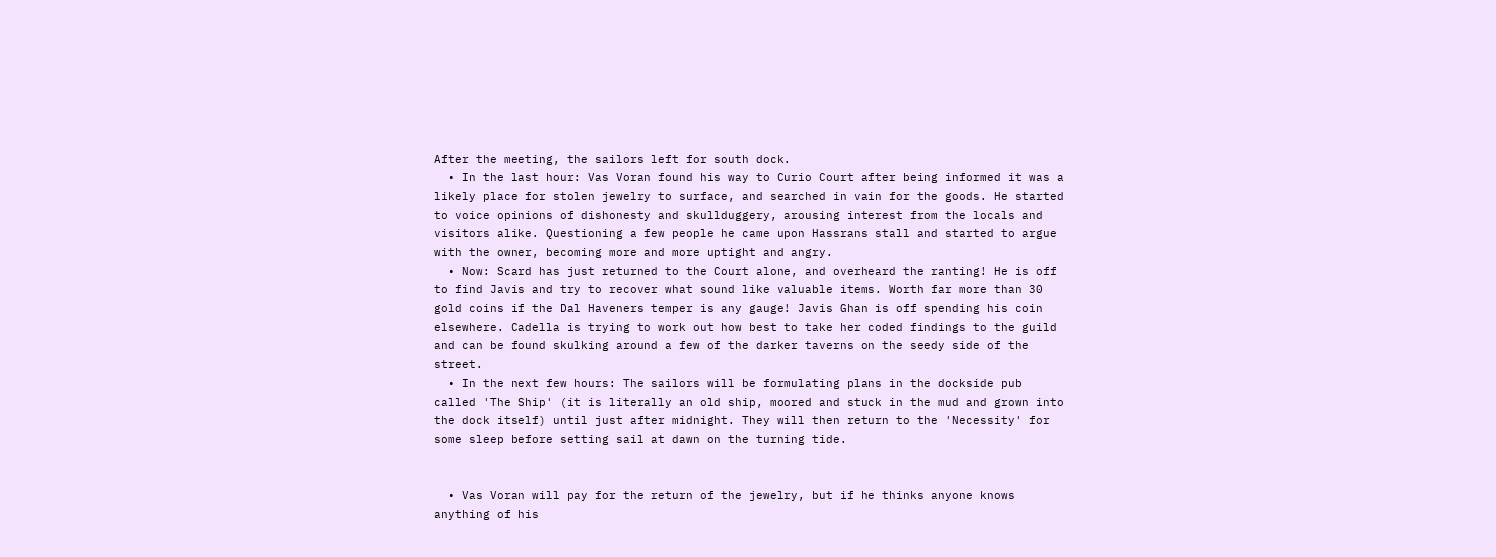After the meeting, the sailors left for south dock.
  • In the last hour: Vas Voran found his way to Curio Court after being informed it was a likely place for stolen jewelry to surface, and searched in vain for the goods. He started to voice opinions of dishonesty and skullduggery, arousing interest from the locals and visitors alike. Questioning a few people he came upon Hassrans stall and started to argue with the owner, becoming more and more uptight and angry.
  • Now: Scard has just returned to the Court alone, and overheard the ranting! He is off to find Javis and try to recover what sound like valuable items. Worth far more than 30 gold coins if the Dal Haveners temper is any gauge! Javis Ghan is off spending his coin elsewhere. Cadella is trying to work out how best to take her coded findings to the guild and can be found skulking around a few of the darker taverns on the seedy side of the street.
  • In the next few hours: The sailors will be formulating plans in the dockside pub called 'The Ship' (it is literally an old ship, moored and stuck in the mud and grown into the dock itself) until just after midnight. They will then return to the 'Necessity' for some sleep before setting sail at dawn on the turning tide.


  • Vas Voran will pay for the return of the jewelry, but if he thinks anyone knows anything of his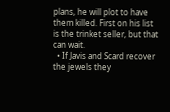plans, he will plot to have them killed. First on his list is the trinket seller, but that can wait.
  • If Javis and Scard recover the jewels they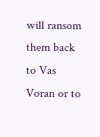will ransom them back to Vas Voran or to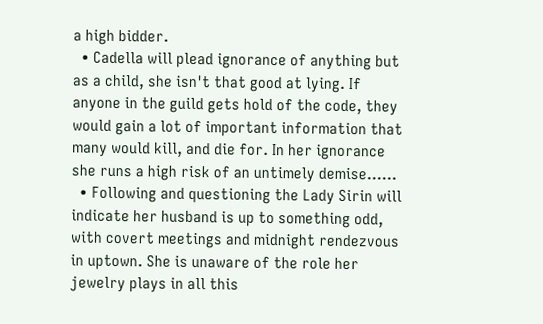a high bidder.
  • Cadella will plead ignorance of anything but as a child, she isn't that good at lying. If anyone in the guild gets hold of the code, they would gain a lot of important information that many would kill, and die for. In her ignorance she runs a high risk of an untimely demise......
  • Following and questioning the Lady Sirin will indicate her husband is up to something odd, with covert meetings and midnight rendezvous in uptown. She is unaware of the role her jewelry plays in all this